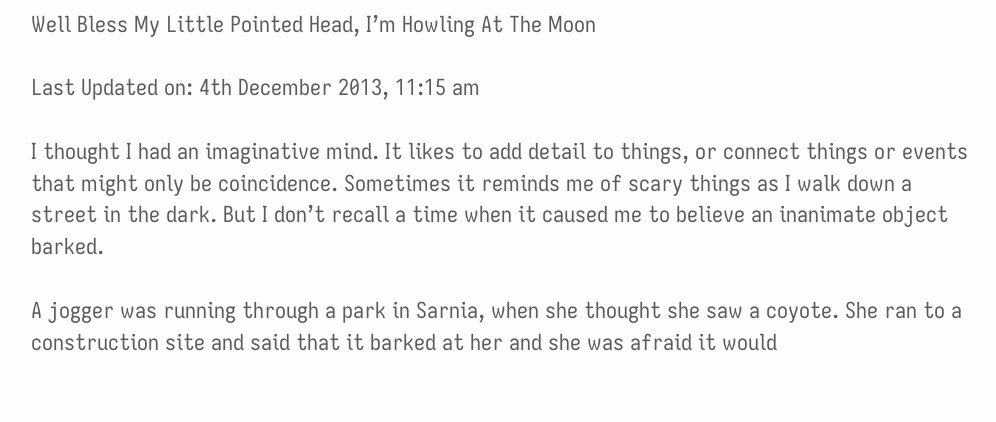Well Bless My Little Pointed Head, I’m Howling At The Moon

Last Updated on: 4th December 2013, 11:15 am

I thought I had an imaginative mind. It likes to add detail to things, or connect things or events that might only be coincidence. Sometimes it reminds me of scary things as I walk down a street in the dark. But I don’t recall a time when it caused me to believe an inanimate object barked.

A jogger was running through a park in Sarnia, when she thought she saw a coyote. She ran to a construction site and said that it barked at her and she was afraid it would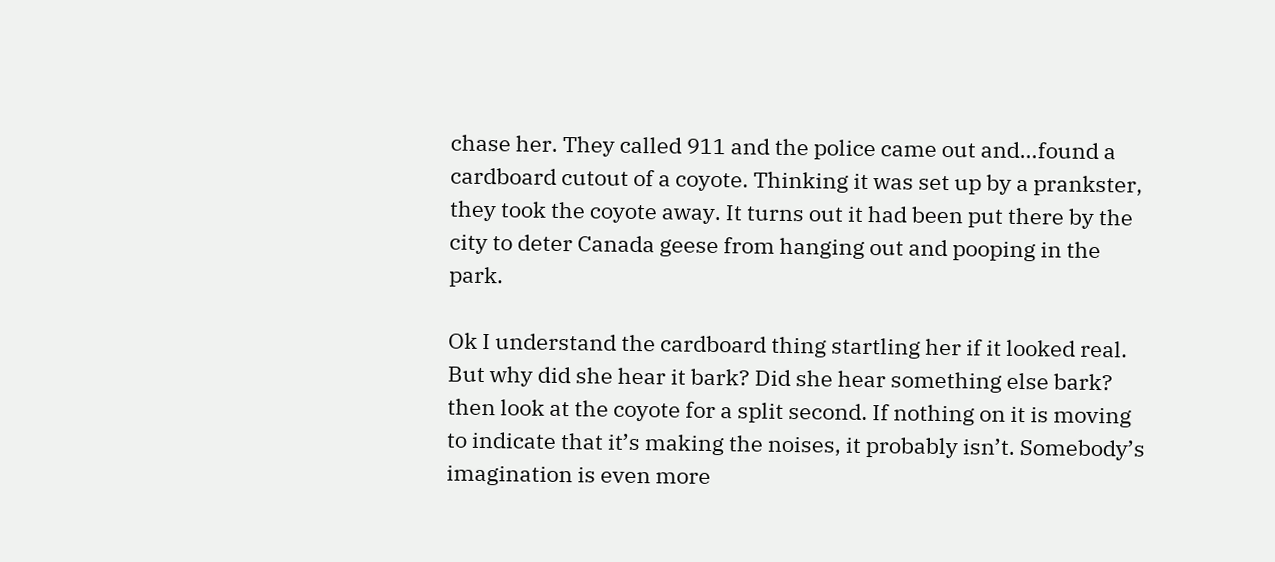chase her. They called 911 and the police came out and…found a cardboard cutout of a coyote. Thinking it was set up by a prankster, they took the coyote away. It turns out it had been put there by the city to deter Canada geese from hanging out and pooping in the park.

Ok I understand the cardboard thing startling her if it looked real. But why did she hear it bark? Did she hear something else bark? then look at the coyote for a split second. If nothing on it is moving to indicate that it’s making the noises, it probably isn’t. Somebody’s imagination is even more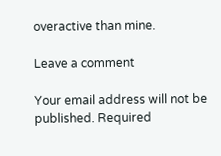overactive than mine.

Leave a comment

Your email address will not be published. Required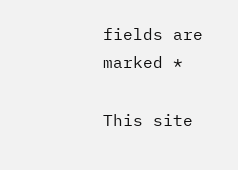fields are marked *

This site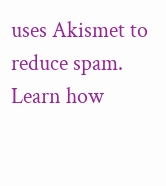uses Akismet to reduce spam. Learn how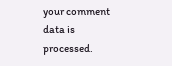your comment data is processed.